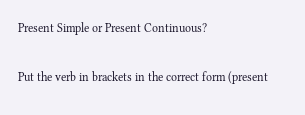Present Simple or Present Continuous?

Put the verb in brackets in the correct form (present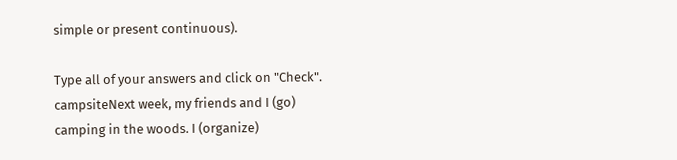simple or present continuous).

Type all of your answers and click on "Check".
campsiteNext week, my friends and I (go) camping in the woods. I (organize)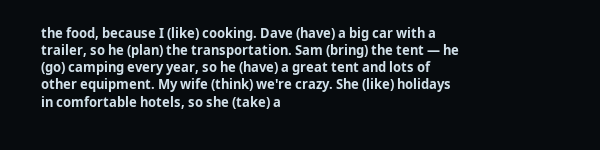the food, because I (like) cooking. Dave (have) a big car with a trailer, so he (plan) the transportation. Sam (bring) the tent — he (go) camping every year, so he (have) a great tent and lots of other equipment. My wife (think) we're crazy. She (like) holidays in comfortable hotels, so she (take) a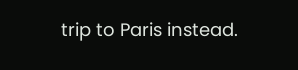trip to Paris instead.